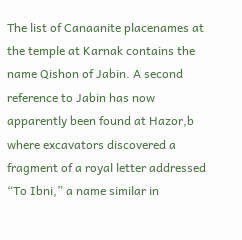The list of Canaanite placenames at the temple at Karnak contains the name Qishon of Jabin. A second reference to Jabin has now apparently been found at Hazor,b where excavators discovered a fragment of a royal letter addressed “To Ibni,” a name similar in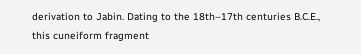derivation to Jabin. Dating to the 18th–17th centuries B.C.E., this cuneiform fragment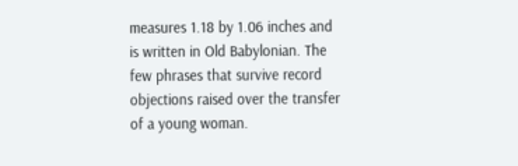measures 1.18 by 1.06 inches and is written in Old Babylonian. The few phrases that survive record objections raised over the transfer of a young woman.